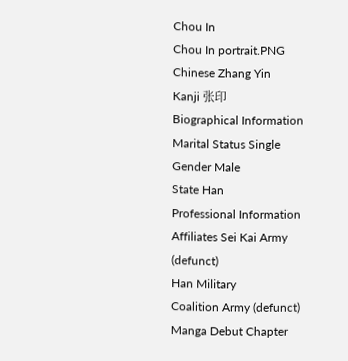Chou In
Chou In portrait.PNG
Chinese Zhang Yin
Kanji 张印
Biographical Information
Marital Status Single
Gender Male
State Han
Professional Information
Affiliates Sei Kai Army (defunct)
Han Military
Coalition Army (defunct)
Manga Debut Chapter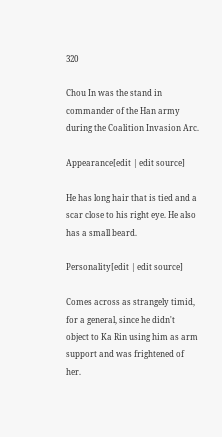320

Chou In was the stand in commander of the Han army during the Coalition Invasion Arc.

Appearance[edit | edit source]

He has long hair that is tied and a scar close to his right eye. He also has a small beard.

Personality[edit | edit source]

Comes across as strangely timid, for a general, since he didn't object to Ka Rin using him as arm support and was frightened of her.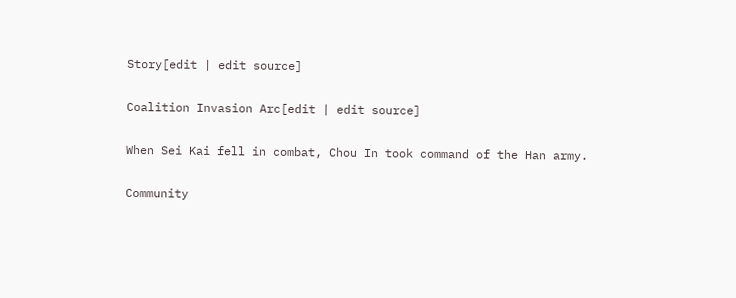Story[edit | edit source]

Coalition Invasion Arc[edit | edit source]

When Sei Kai fell in combat, Chou In took command of the Han army.

Community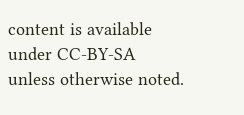content is available under CC-BY-SA unless otherwise noted.